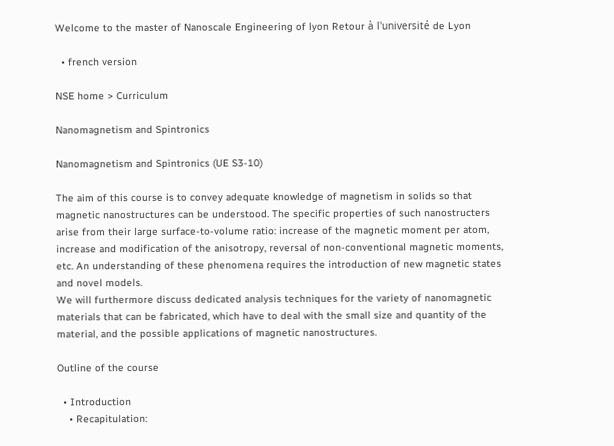Welcome to the master of Nanoscale Engineering of lyon Retour à l'université de Lyon

  • french version

NSE home > Curriculum

Nanomagnetism and Spintronics

Nanomagnetism and Spintronics (UE S3-10)

The aim of this course is to convey adequate knowledge of magnetism in solids so that magnetic nanostructures can be understood. The specific properties of such nanostructers arise from their large surface-to-volume ratio: increase of the magnetic moment per atom, increase and modification of the anisotropy, reversal of non-conventional magnetic moments, etc. An understanding of these phenomena requires the introduction of new magnetic states and novel models.
We will furthermore discuss dedicated analysis techniques for the variety of nanomagnetic materials that can be fabricated, which have to deal with the small size and quantity of the material, and the possible applications of magnetic nanostructures.

Outline of the course

  • Introduction
    • Recapitulation: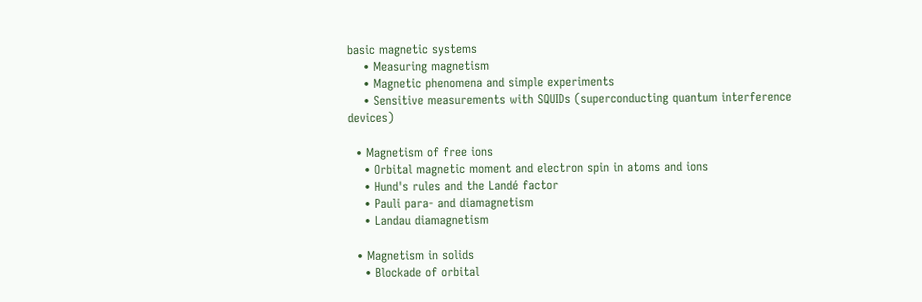basic magnetic systems
    • Measuring magnetism
    • Magnetic phenomena and simple experiments
    • Sensitive measurements with SQUIDs (superconducting quantum interference devices)

  • Magnetism of free ions
    • Orbital magnetic moment and electron spin in atoms and ions
    • Hund's rules and the Landé factor
    • Pauli para- and diamagnetism
    • Landau diamagnetism

  • Magnetism in solids
    • Blockade of orbital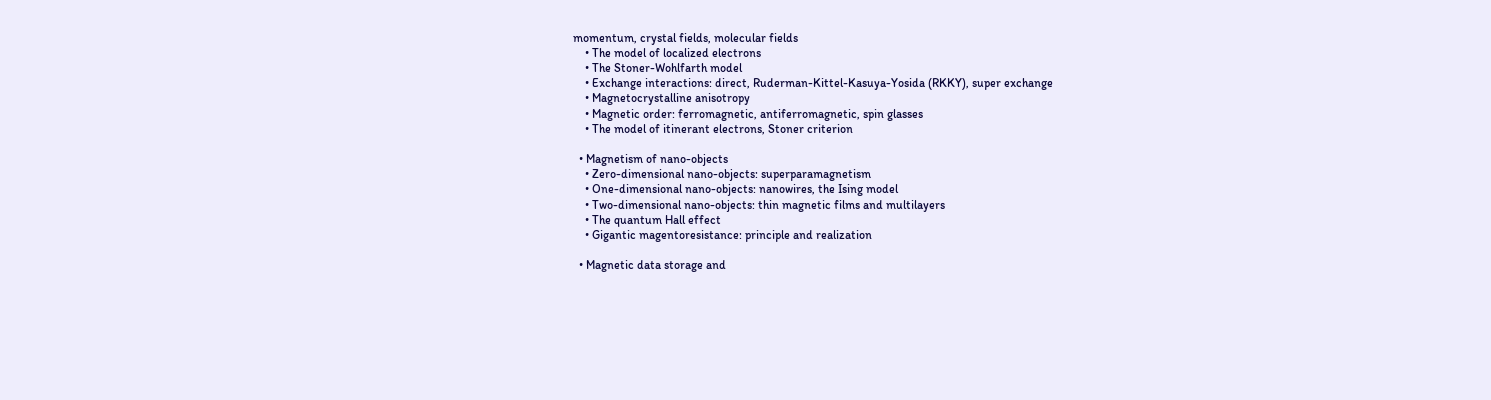momentum, crystal fields, molecular fields
    • The model of localized electrons
    • The Stoner-Wohlfarth model
    • Exchange interactions: direct, Ruderman-Kittel-Kasuya-Yosida (RKKY), super exchange
    • Magnetocrystalline anisotropy
    • Magnetic order: ferromagnetic, antiferromagnetic, spin glasses
    • The model of itinerant electrons, Stoner criterion

  • Magnetism of nano-objects
    • Zero-dimensional nano-objects: superparamagnetism
    • One-dimensional nano-objects: nanowires, the Ising model
    • Two-dimensional nano-objects: thin magnetic films and multilayers
    • The quantum Hall effect
    • Gigantic magentoresistance: principle and realization

  • Magnetic data storage and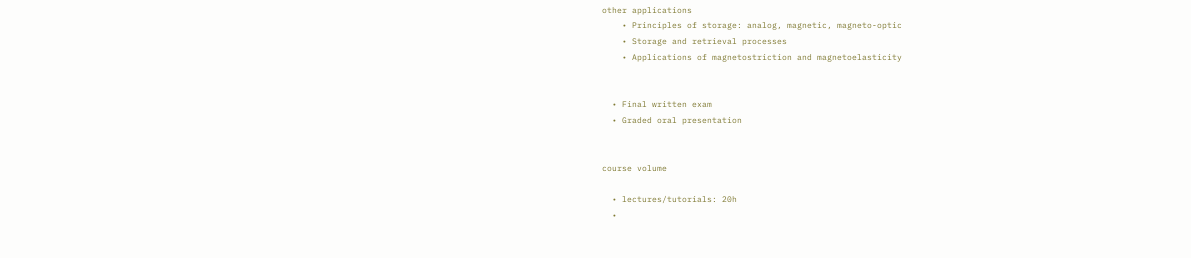other applications
    • Principles of storage: analog, magnetic, magneto-optic
    • Storage and retrieval processes
    • Applications of magnetostriction and magnetoelasticity


  • Final written exam
  • Graded oral presentation


course volume

  • lectures/tutorials: 20h
  •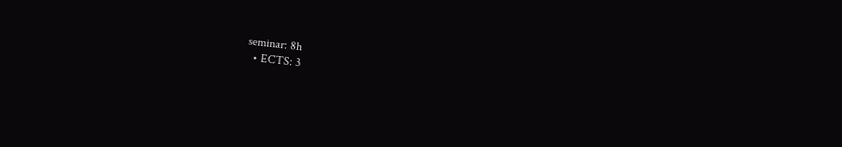seminar: 8h
  • ECTS: 3